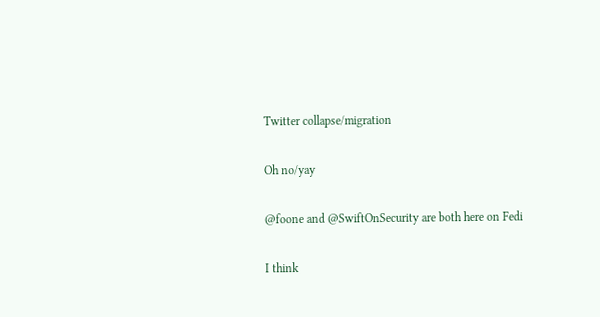Twitter collapse/migration

Oh no/yay

@foone and @SwiftOnSecurity are both here on Fedi

I think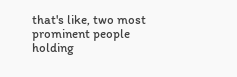that's like, two most prominent people holding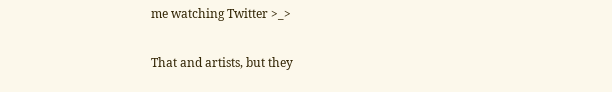me watching Twitter >_>

That and artists, but they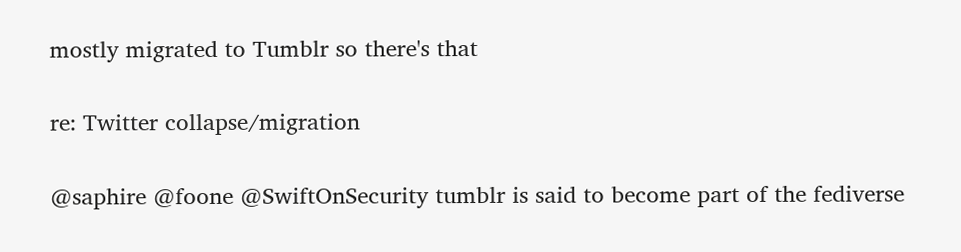mostly migrated to Tumblr so there's that

re: Twitter collapse/migration

@saphire @foone @SwiftOnSecurity tumblr is said to become part of the fediverse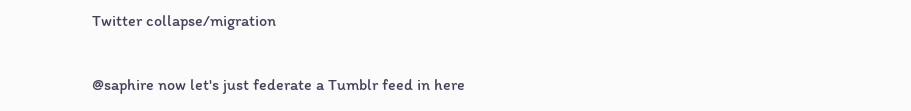Twitter collapse/migration

@saphire now let's just federate a Tumblr feed in here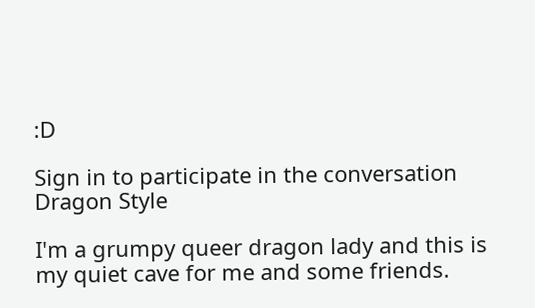:D

Sign in to participate in the conversation
Dragon Style

I'm a grumpy queer dragon lady and this is my quiet cave for me and some friends.